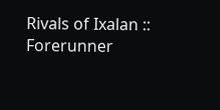Rivals of Ixalan :: Forerunner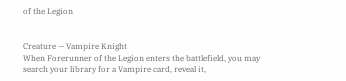of the Legion


Creature — Vampire Knight
When Forerunner of the Legion enters the battlefield, you may search your library for a Vampire card, reveal it,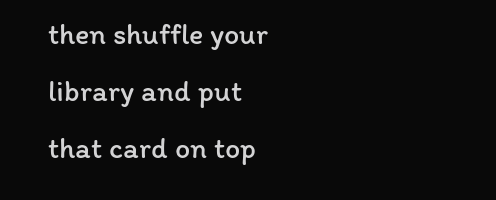then shuffle your library and put that card on top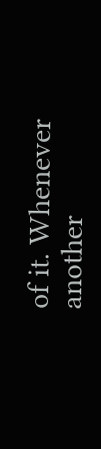of it. Whenever another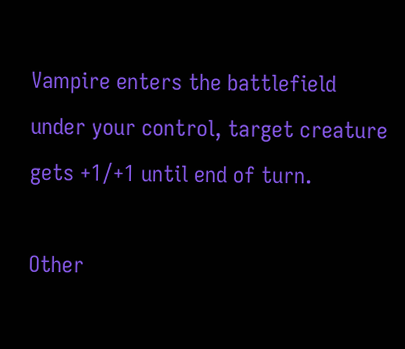Vampire enters the battlefield under your control, target creature gets +1/+1 until end of turn.

Other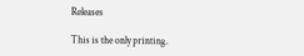Releases

This is the only printing.